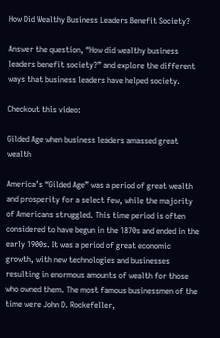How Did Wealthy Business Leaders Benefit Society?

Answer the question, “How did wealthy business leaders benefit society?” and explore the different ways that business leaders have helped society.

Checkout this video:

Gilded Age when business leaders amassed great wealth

America’s “Gilded Age” was a period of great wealth and prosperity for a select few, while the majority of Americans struggled. This time period is often considered to have begun in the 1870s and ended in the early 1900s. It was a period of great economic growth, with new technologies and businesses resulting in enormous amounts of wealth for those who owned them. The most famous businessmen of the time were John D. Rockefeller,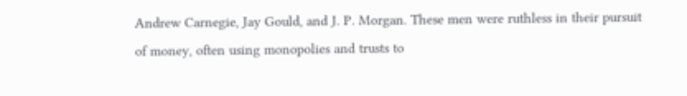Andrew Carnegie, Jay Gould, and J. P. Morgan. These men were ruthless in their pursuit of money, often using monopolies and trusts to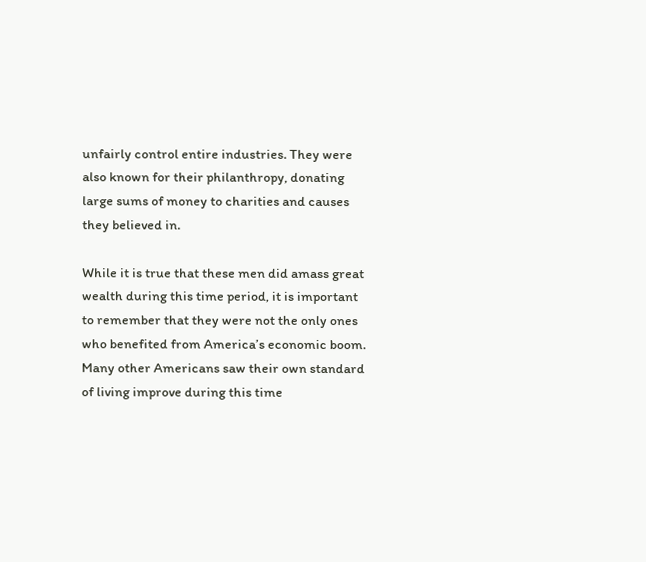unfairly control entire industries. They were also known for their philanthropy, donating large sums of money to charities and causes they believed in.

While it is true that these men did amass great wealth during this time period, it is important to remember that they were not the only ones who benefited from America’s economic boom. Many other Americans saw their own standard of living improve during this time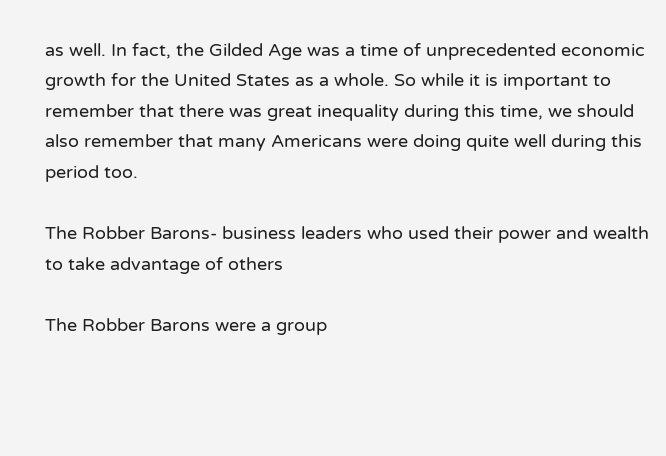as well. In fact, the Gilded Age was a time of unprecedented economic growth for the United States as a whole. So while it is important to remember that there was great inequality during this time, we should also remember that many Americans were doing quite well during this period too.

The Robber Barons- business leaders who used their power and wealth to take advantage of others

The Robber Barons were a group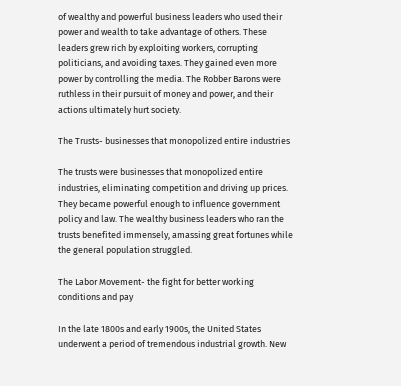of wealthy and powerful business leaders who used their power and wealth to take advantage of others. These leaders grew rich by exploiting workers, corrupting politicians, and avoiding taxes. They gained even more power by controlling the media. The Robber Barons were ruthless in their pursuit of money and power, and their actions ultimately hurt society.

The Trusts- businesses that monopolized entire industries

The trusts were businesses that monopolized entire industries, eliminating competition and driving up prices. They became powerful enough to influence government policy and law. The wealthy business leaders who ran the trusts benefited immensely, amassing great fortunes while the general population struggled.

The Labor Movement- the fight for better working conditions and pay

In the late 1800s and early 1900s, the United States underwent a period of tremendous industrial growth. New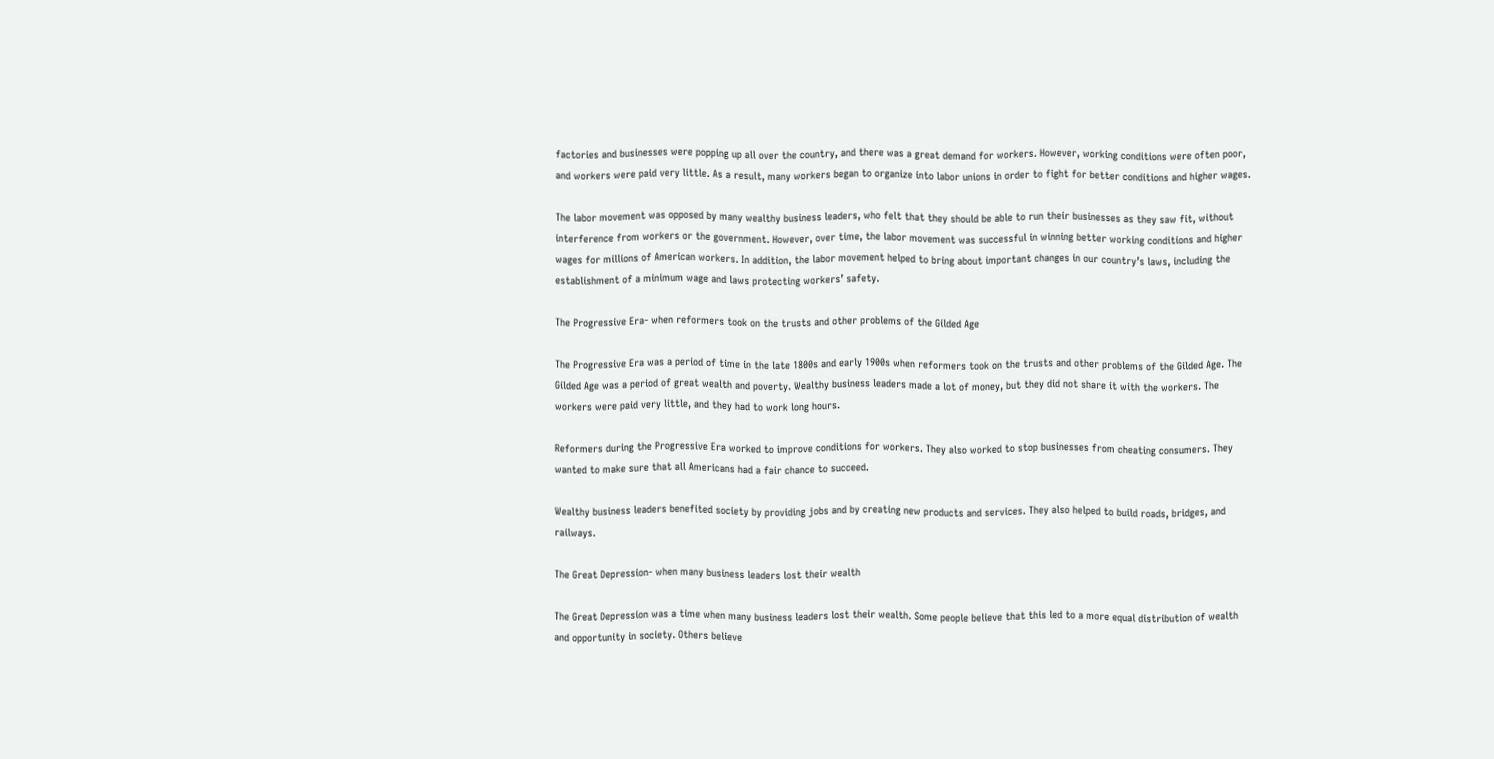factories and businesses were popping up all over the country, and there was a great demand for workers. However, working conditions were often poor, and workers were paid very little. As a result, many workers began to organize into labor unions in order to fight for better conditions and higher wages.

The labor movement was opposed by many wealthy business leaders, who felt that they should be able to run their businesses as they saw fit, without interference from workers or the government. However, over time, the labor movement was successful in winning better working conditions and higher wages for millions of American workers. In addition, the labor movement helped to bring about important changes in our country’s laws, including the establishment of a minimum wage and laws protecting workers’ safety.

The Progressive Era- when reformers took on the trusts and other problems of the Gilded Age

The Progressive Era was a period of time in the late 1800s and early 1900s when reformers took on the trusts and other problems of the Gilded Age. The Gilded Age was a period of great wealth and poverty. Wealthy business leaders made a lot of money, but they did not share it with the workers. The workers were paid very little, and they had to work long hours.

Reformers during the Progressive Era worked to improve conditions for workers. They also worked to stop businesses from cheating consumers. They wanted to make sure that all Americans had a fair chance to succeed.

Wealthy business leaders benefited society by providing jobs and by creating new products and services. They also helped to build roads, bridges, and railways.

The Great Depression- when many business leaders lost their wealth

The Great Depression was a time when many business leaders lost their wealth. Some people believe that this led to a more equal distribution of wealth and opportunity in society. Others believe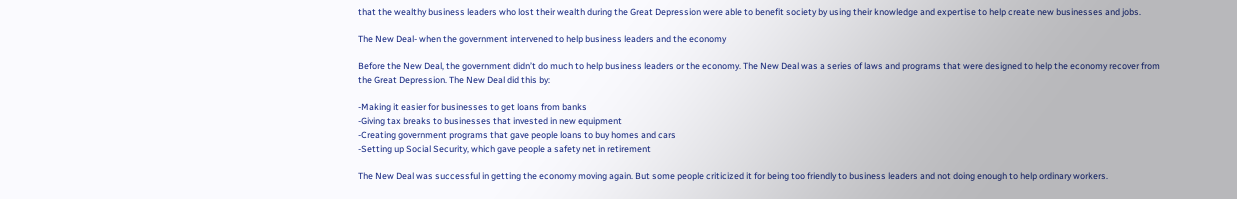that the wealthy business leaders who lost their wealth during the Great Depression were able to benefit society by using their knowledge and expertise to help create new businesses and jobs.

The New Deal- when the government intervened to help business leaders and the economy

Before the New Deal, the government didn’t do much to help business leaders or the economy. The New Deal was a series of laws and programs that were designed to help the economy recover from the Great Depression. The New Deal did this by:

-Making it easier for businesses to get loans from banks
-Giving tax breaks to businesses that invested in new equipment
-Creating government programs that gave people loans to buy homes and cars
-Setting up Social Security, which gave people a safety net in retirement

The New Deal was successful in getting the economy moving again. But some people criticized it for being too friendly to business leaders and not doing enough to help ordinary workers.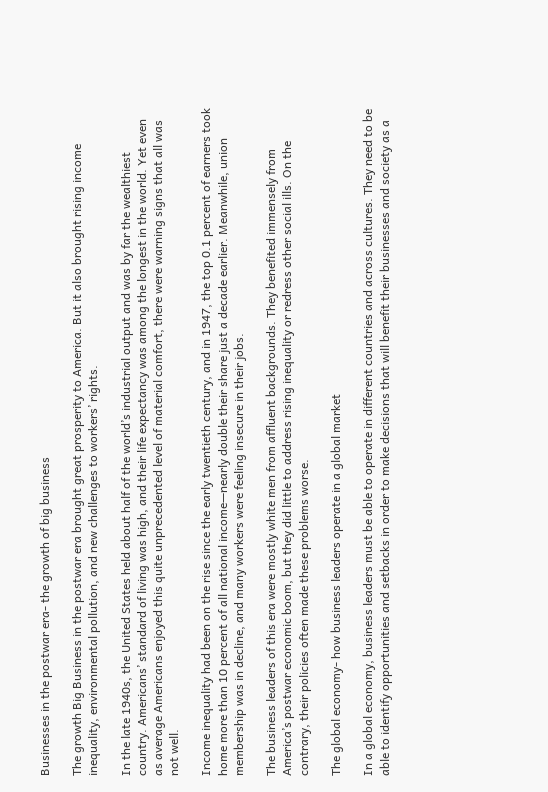Businesses in the postwar era- the growth of big business

The growth Big Business in the postwar era brought great prosperity to America. But it also brought rising income inequality, environmental pollution, and new challenges to workers’ rights.

In the late 1940s, the United States held about half of the world’s industrial output and was by far the wealthiest country. Americans’ standard of living was high, and their life expectancy was among the longest in the world. Yet even as average Americans enjoyed this quite unprecedented level of material comfort, there were warning signs that all was not well.

Income inequality had been on the rise since the early twentieth century, and in 1947, the top 0.1 percent of earners took home more than 10 percent of all national income—nearly double their share just a decade earlier. Meanwhile, union membership was in decline, and many workers were feeling insecure in their jobs.

The business leaders of this era were mostly white men from affluent backgrounds. They benefited immensely from America’s postwar economic boom, but they did little to address rising inequality or redress other social ills. On the contrary, their policies often made these problems worse.

The global economy- how business leaders operate in a global market

In a global economy, business leaders must be able to operate in different countries and across cultures. They need to be able to identify opportunities and setbacks in order to make decisions that will benefit their businesses and society as a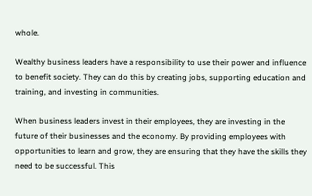whole.

Wealthy business leaders have a responsibility to use their power and influence to benefit society. They can do this by creating jobs, supporting education and training, and investing in communities.

When business leaders invest in their employees, they are investing in the future of their businesses and the economy. By providing employees with opportunities to learn and grow, they are ensuring that they have the skills they need to be successful. This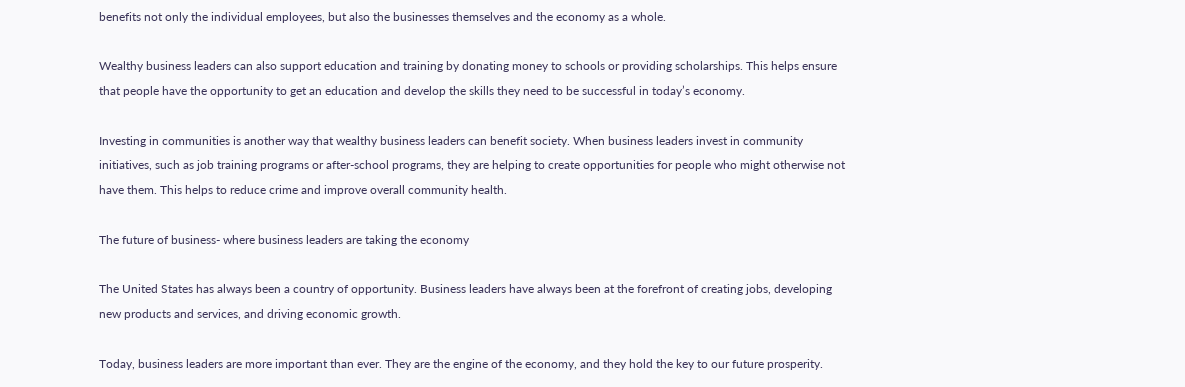benefits not only the individual employees, but also the businesses themselves and the economy as a whole.

Wealthy business leaders can also support education and training by donating money to schools or providing scholarships. This helps ensure that people have the opportunity to get an education and develop the skills they need to be successful in today’s economy.

Investing in communities is another way that wealthy business leaders can benefit society. When business leaders invest in community initiatives, such as job training programs or after-school programs, they are helping to create opportunities for people who might otherwise not have them. This helps to reduce crime and improve overall community health.

The future of business- where business leaders are taking the economy

The United States has always been a country of opportunity. Business leaders have always been at the forefront of creating jobs, developing new products and services, and driving economic growth.

Today, business leaders are more important than ever. They are the engine of the economy, and they hold the key to our future prosperity.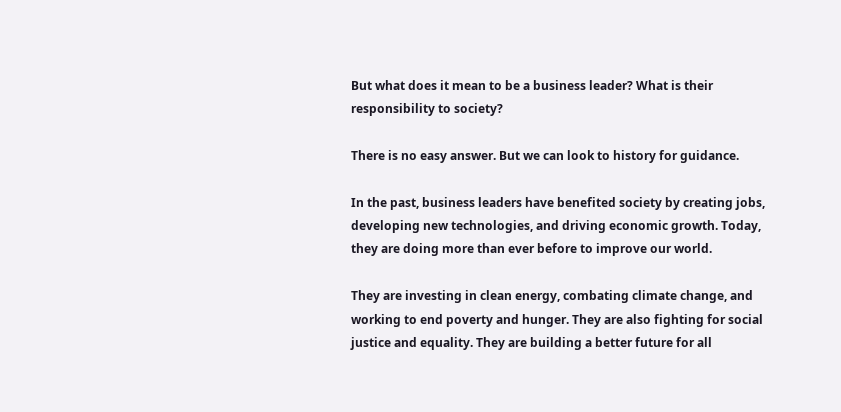But what does it mean to be a business leader? What is their responsibility to society?

There is no easy answer. But we can look to history for guidance.

In the past, business leaders have benefited society by creating jobs, developing new technologies, and driving economic growth. Today, they are doing more than ever before to improve our world.

They are investing in clean energy, combating climate change, and working to end poverty and hunger. They are also fighting for social justice and equality. They are building a better future for all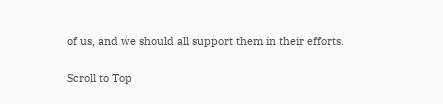of us, and we should all support them in their efforts.

Scroll to Top